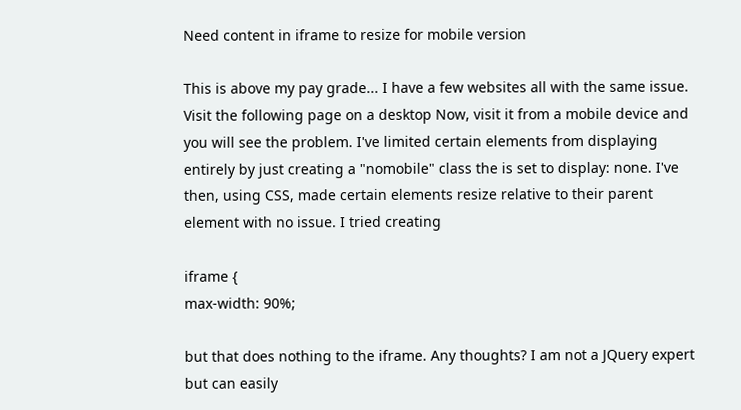Need content in iframe to resize for mobile version

This is above my pay grade... I have a few websites all with the same issue. Visit the following page on a desktop Now, visit it from a mobile device and you will see the problem. I've limited certain elements from displaying entirely by just creating a "nomobile" class the is set to display: none. I've then, using CSS, made certain elements resize relative to their parent element with no issue. I tried creating

iframe {
max-width: 90%;

but that does nothing to the iframe. Any thoughts? I am not a JQuery expert but can easily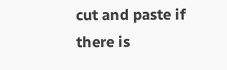cut and paste if there is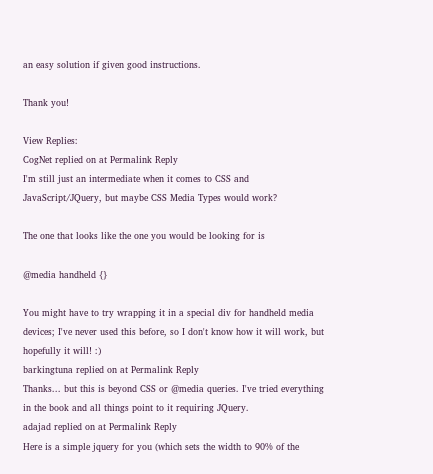an easy solution if given good instructions.

Thank you!

View Replies:
CogNet replied on at Permalink Reply
I'm still just an intermediate when it comes to CSS and JavaScript/JQuery, but maybe CSS Media Types would work?

The one that looks like the one you would be looking for is

@media handheld {}

You might have to try wrapping it in a special div for handheld media devices; I've never used this before, so I don't know how it will work, but hopefully it will! :)
barkingtuna replied on at Permalink Reply
Thanks... but this is beyond CSS or @media queries. I've tried everything in the book and all things point to it requiring JQuery.
adajad replied on at Permalink Reply
Here is a simple jquery for you (which sets the width to 90% of the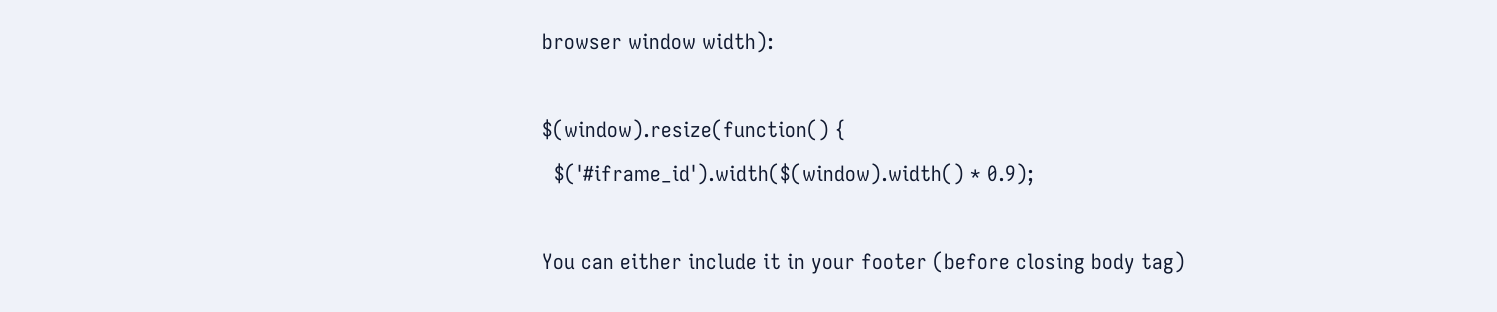browser window width):

$(window).resize(function() {
  $('#iframe_id').width($(window).width() * 0.9);

You can either include it in your footer (before closing body tag)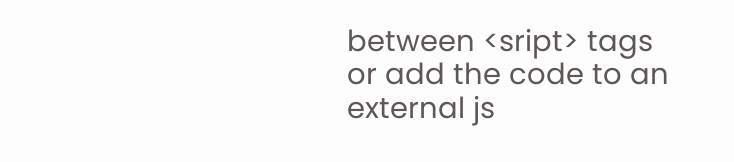between <sript> tags or add the code to an external js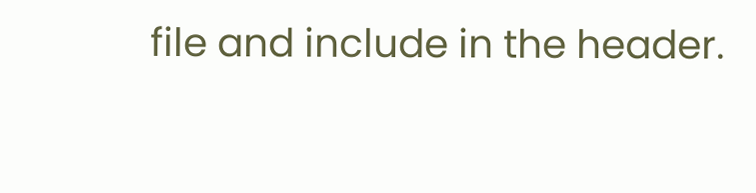file and include in the header.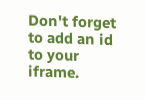Don't forget to add an id to your iframe.